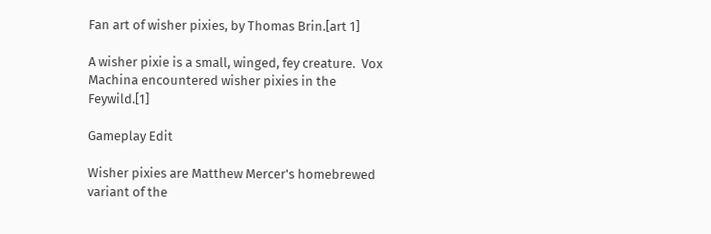Fan art of wisher pixies, by Thomas Brin.[art 1]

A wisher pixie is a small, winged, fey creature.  Vox Machina encountered wisher pixies in the Feywild.[1]

Gameplay Edit

Wisher pixies are Matthew Mercer's homebrewed variant of the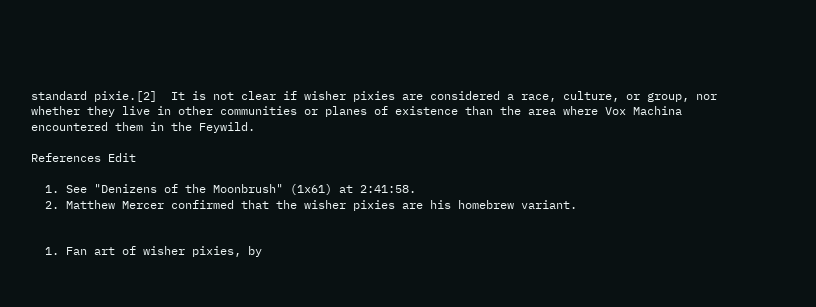standard pixie.[2]  It is not clear if wisher pixies are considered a race, culture, or group, nor whether they live in other communities or planes of existence than the area where Vox Machina encountered them in the Feywild.

References Edit

  1. See "Denizens of the Moonbrush" (1x61) at 2:41:58.
  2. Matthew Mercer confirmed that the wisher pixies are his homebrew variant.


  1. Fan art of wisher pixies, by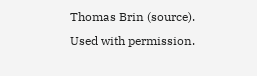Thomas Brin (source).  Used with permission.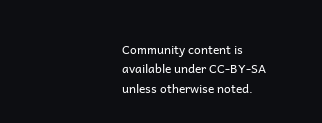Community content is available under CC-BY-SA unless otherwise noted.